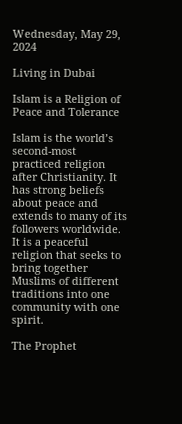Wednesday, May 29, 2024

Living in Dubai

Islam is a Religion of Peace and Tolerance

Islam is the world’s second-most practiced religion after Christianity. It has strong beliefs about peace and extends to many of its followers worldwide. It is a peaceful religion that seeks to bring together Muslims of different traditions into one community with one spirit.

The Prophet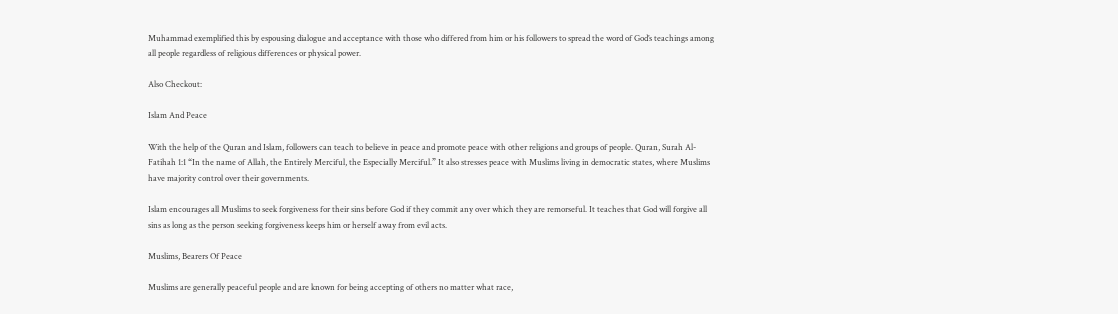Muhammad exemplified this by espousing dialogue and acceptance with those who differed from him or his followers to spread the word of God’s teachings among all people regardless of religious differences or physical power.

Also Checkout:

Islam And Peace

With the help of the Quran and Islam, followers can teach to believe in peace and promote peace with other religions and groups of people. Quran, Surah Al-Fatihah 1:1 “In the name of Allah, the Entirely Merciful, the Especially Merciful.” It also stresses peace with Muslims living in democratic states, where Muslims have majority control over their governments.

Islam encourages all Muslims to seek forgiveness for their sins before God if they commit any over which they are remorseful. It teaches that God will forgive all sins as long as the person seeking forgiveness keeps him or herself away from evil acts.

Muslims, Bearers Of Peace

Muslims are generally peaceful people and are known for being accepting of others no matter what race,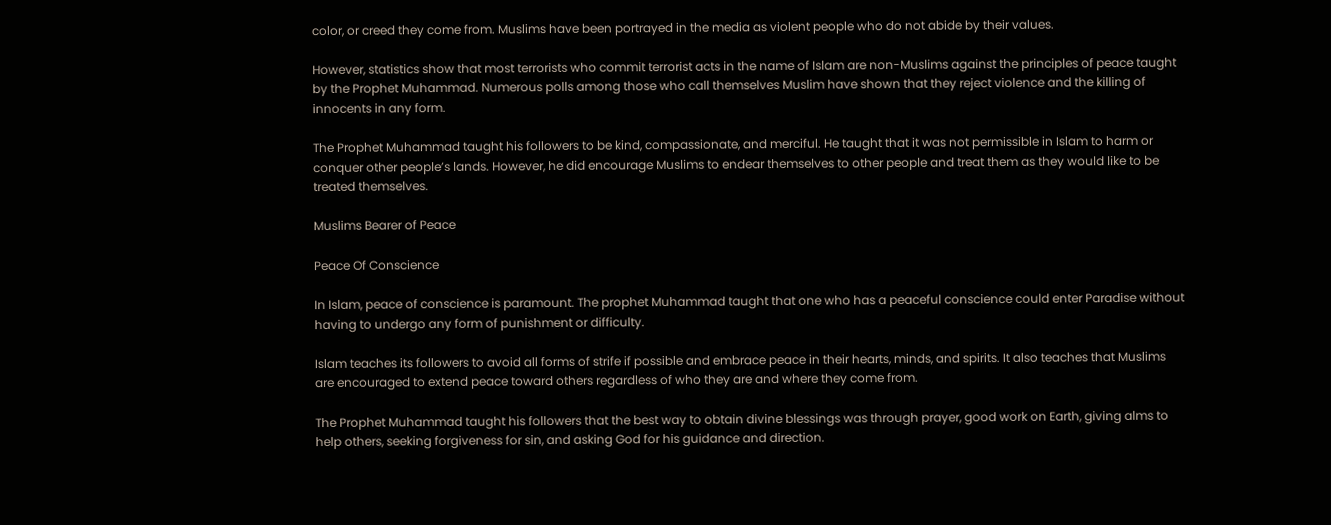color, or creed they come from. Muslims have been portrayed in the media as violent people who do not abide by their values.

However, statistics show that most terrorists who commit terrorist acts in the name of Islam are non-Muslims against the principles of peace taught by the Prophet Muhammad. Numerous polls among those who call themselves Muslim have shown that they reject violence and the killing of innocents in any form.

The Prophet Muhammad taught his followers to be kind, compassionate, and merciful. He taught that it was not permissible in Islam to harm or conquer other people’s lands. However, he did encourage Muslims to endear themselves to other people and treat them as they would like to be treated themselves.

Muslims Bearer of Peace

Peace Of Conscience

In Islam, peace of conscience is paramount. The prophet Muhammad taught that one who has a peaceful conscience could enter Paradise without having to undergo any form of punishment or difficulty.

Islam teaches its followers to avoid all forms of strife if possible and embrace peace in their hearts, minds, and spirits. It also teaches that Muslims are encouraged to extend peace toward others regardless of who they are and where they come from.

The Prophet Muhammad taught his followers that the best way to obtain divine blessings was through prayer, good work on Earth, giving alms to help others, seeking forgiveness for sin, and asking God for his guidance and direction.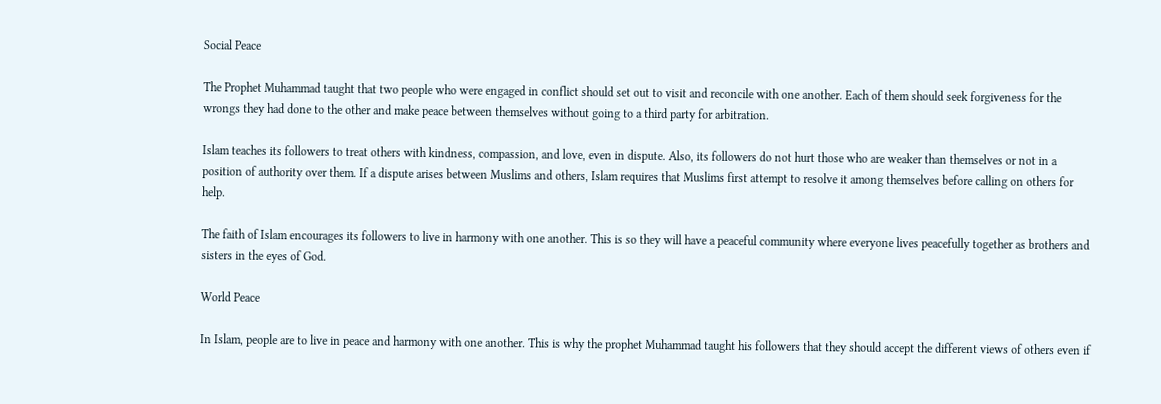Social Peace

The Prophet Muhammad taught that two people who were engaged in conflict should set out to visit and reconcile with one another. Each of them should seek forgiveness for the wrongs they had done to the other and make peace between themselves without going to a third party for arbitration.

Islam teaches its followers to treat others with kindness, compassion, and love, even in dispute. Also, its followers do not hurt those who are weaker than themselves or not in a position of authority over them. If a dispute arises between Muslims and others, Islam requires that Muslims first attempt to resolve it among themselves before calling on others for help.

The faith of Islam encourages its followers to live in harmony with one another. This is so they will have a peaceful community where everyone lives peacefully together as brothers and sisters in the eyes of God.

World Peace

In Islam, people are to live in peace and harmony with one another. This is why the prophet Muhammad taught his followers that they should accept the different views of others even if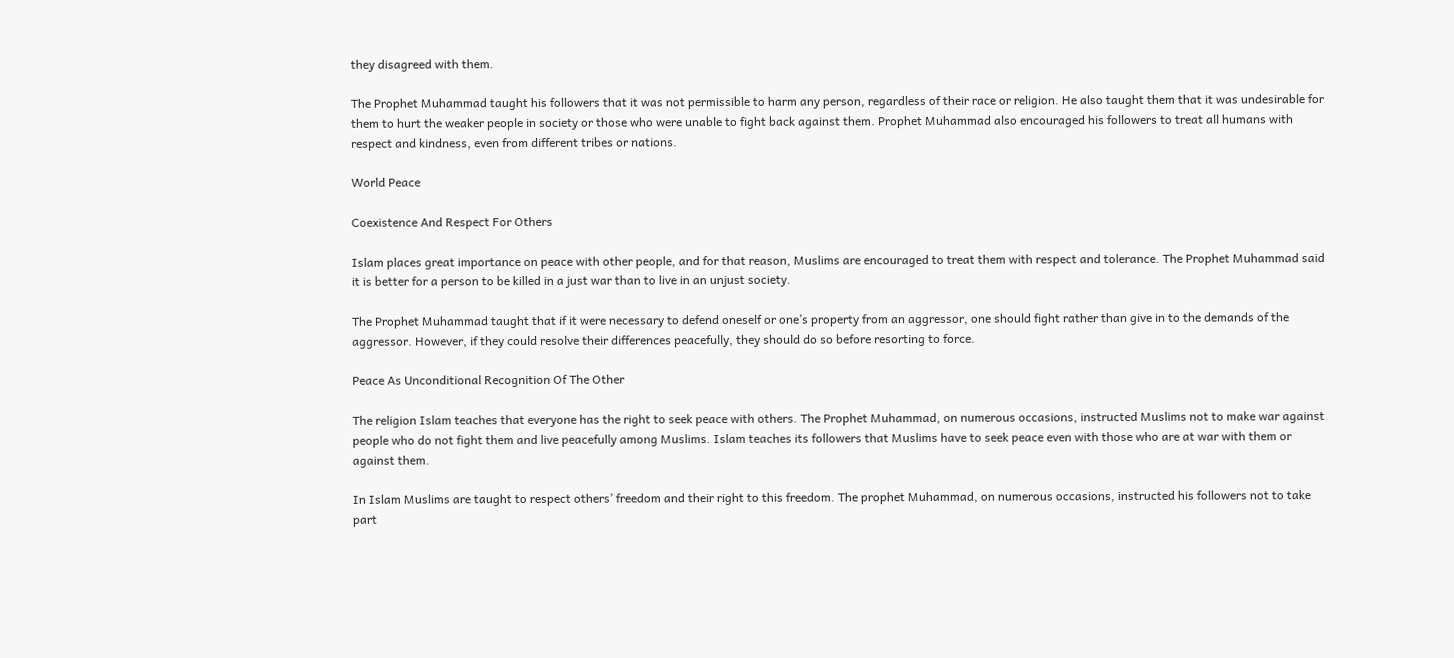they disagreed with them.

The Prophet Muhammad taught his followers that it was not permissible to harm any person, regardless of their race or religion. He also taught them that it was undesirable for them to hurt the weaker people in society or those who were unable to fight back against them. Prophet Muhammad also encouraged his followers to treat all humans with respect and kindness, even from different tribes or nations.

World Peace

Coexistence And Respect For Others

Islam places great importance on peace with other people, and for that reason, Muslims are encouraged to treat them with respect and tolerance. The Prophet Muhammad said it is better for a person to be killed in a just war than to live in an unjust society.

The Prophet Muhammad taught that if it were necessary to defend oneself or one’s property from an aggressor, one should fight rather than give in to the demands of the aggressor. However, if they could resolve their differences peacefully, they should do so before resorting to force.

Peace As Unconditional Recognition Of The Other

The religion Islam teaches that everyone has the right to seek peace with others. The Prophet Muhammad, on numerous occasions, instructed Muslims not to make war against people who do not fight them and live peacefully among Muslims. Islam teaches its followers that Muslims have to seek peace even with those who are at war with them or against them.

In Islam Muslims are taught to respect others’ freedom and their right to this freedom. The prophet Muhammad, on numerous occasions, instructed his followers not to take part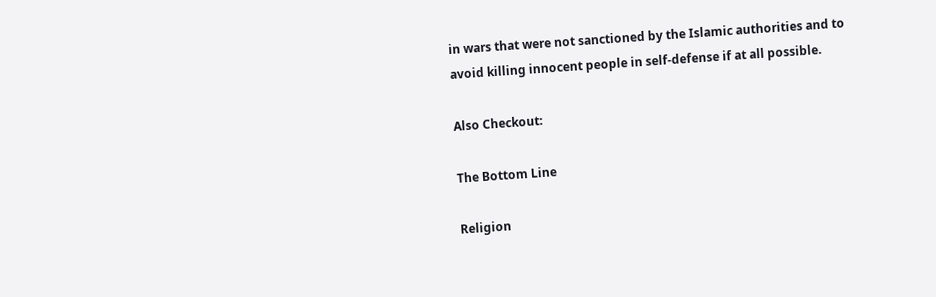in wars that were not sanctioned by the Islamic authorities and to avoid killing innocent people in self-defense if at all possible.

Also Checkout:

The Bottom Line

Religion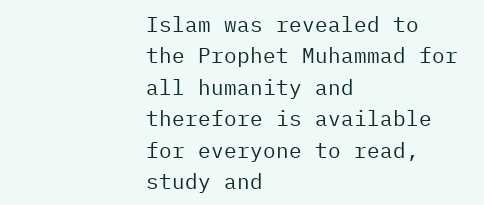Islam was revealed to the Prophet Muhammad for all humanity and therefore is available for everyone to read, study and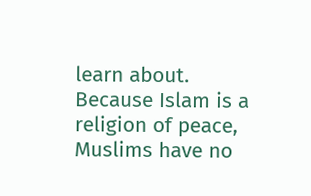learn about. Because Islam is a religion of peace, Muslims have no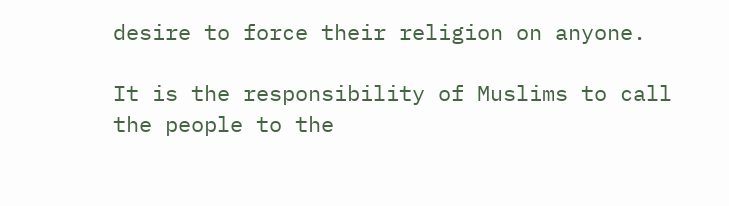desire to force their religion on anyone.

It is the responsibility of Muslims to call the people to the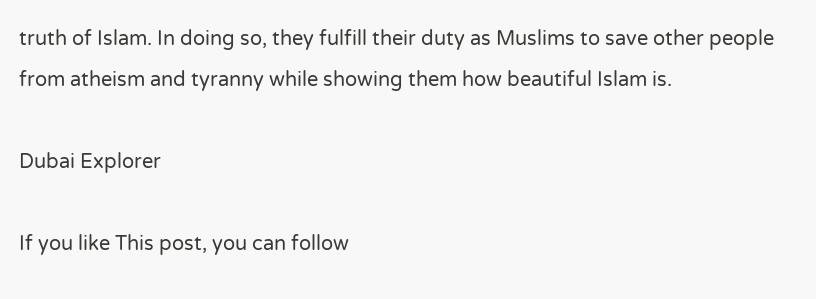truth of Islam. In doing so, they fulfill their duty as Muslims to save other people from atheism and tyranny while showing them how beautiful Islam is.

Dubai Explorer

If you like This post, you can follow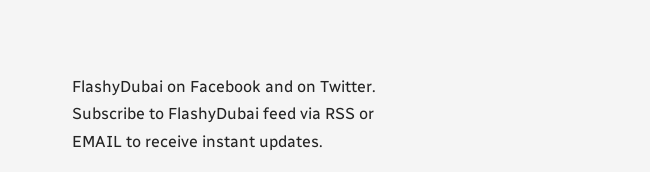FlashyDubai on Facebook and on Twitter. Subscribe to FlashyDubai feed via RSS or EMAIL to receive instant updates.